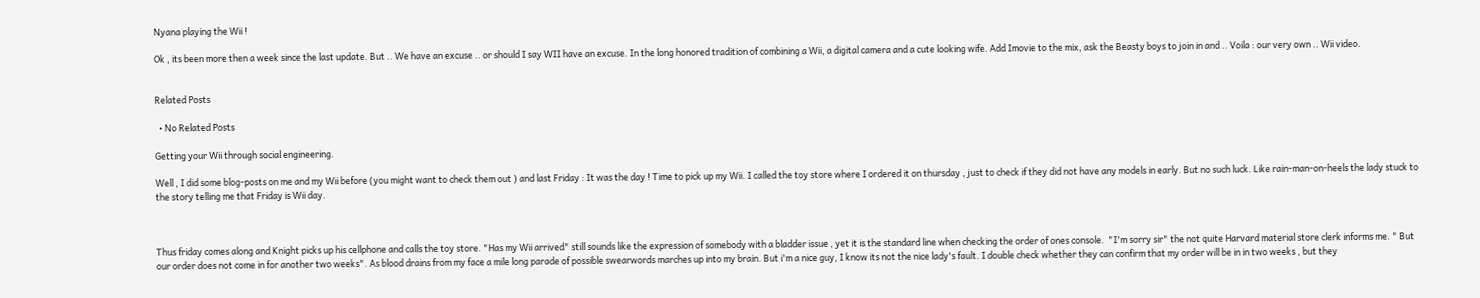Nyana playing the Wii !

Ok , its been more then a week since the last update. But .. We have an excuse .. or should I say WII have an excuse. In the long honored tradition of combining a Wii, a digital camera and a cute looking wife. Add Imovie to the mix, ask the Beasty boys to join in and .. Voila : our very own .. Wii video.


Related Posts

  • No Related Posts

Getting your Wii through social engineering.

Well , I did some blog-posts on me and my Wii before (you might want to check them out ) and last Friday : It was the day ! Time to pick up my Wii. I called the toy store where I ordered it on thursday , just to check if they did not have any models in early. But no such luck. Like rain-man-on-heels the lady stuck to the story telling me that Friday is Wii day.



Thus friday comes along and Knight picks up his cellphone and calls the toy store. "Has my Wii arrived" still sounds like the expression of somebody with a bladder issue , yet it is the standard line when checking the order of ones console.  "I'm sorry sir" the not quite Harvard material store clerk informs me. " But our order does not come in for another two weeks". As blood drains from my face a mile long parade of possible swearwords marches up into my brain. But i'm a nice guy, I know its not the nice lady's fault. I double check whether they can confirm that my order will be in in two weeks , but they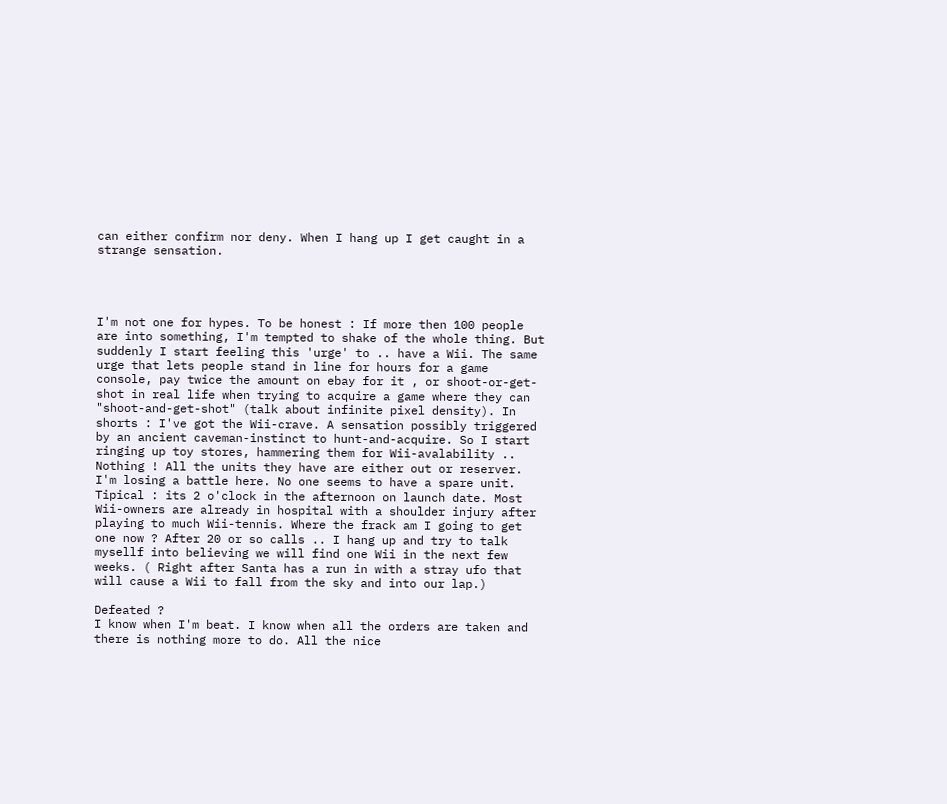can either confirm nor deny. When I hang up I get caught in a strange sensation.




I'm not one for hypes. To be honest : If more then 100 people are into something, I'm tempted to shake of the whole thing. But suddenly I start feeling this 'urge' to .. have a Wii. The same urge that lets people stand in line for hours for a game console, pay twice the amount on ebay for it , or shoot-or-get-shot in real life when trying to acquire a game where they can "shoot-and-get-shot" (talk about infinite pixel density). In shorts : I've got the Wii-crave. A sensation possibly triggered by an ancient caveman-instinct to hunt-and-acquire. So I start ringing up toy stores, hammering them for Wii-avalability .. Nothing ! All the units they have are either out or reserver. I'm losing a battle here. No one seems to have a spare unit. Tipical : its 2 o'clock in the afternoon on launch date. Most Wii-owners are already in hospital with a shoulder injury after playing to much Wii-tennis. Where the frack am I going to get one now ? After 20 or so calls .. I hang up and try to talk mysellf into believing we will find one Wii in the next few weeks. ( Right after Santa has a run in with a stray ufo that will cause a Wii to fall from the sky and into our lap.)

Defeated ?
I know when I'm beat. I know when all the orders are taken and there is nothing more to do. All the nice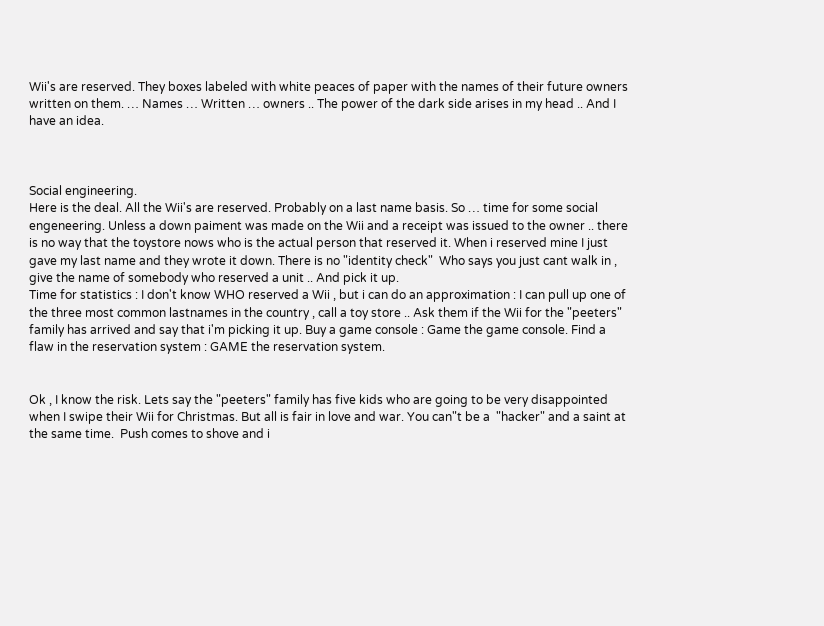Wii's are reserved. They boxes labeled with white peaces of paper with the names of their future owners written on them. … Names … Written … owners .. The power of the dark side arises in my head .. And I have an idea.



Social engineering.
Here is the deal. All the Wii's are reserved. Probably on a last name basis. So … time for some social engeneering. Unless a down paiment was made on the Wii and a receipt was issued to the owner .. there is no way that the toystore nows who is the actual person that reserved it. When i reserved mine I just gave my last name and they wrote it down. There is no "identity check"  Who says you just cant walk in , give the name of somebody who reserved a unit .. And pick it up.
Time for statistics : I don't know WHO reserved a Wii , but i can do an approximation : I can pull up one of the three most common lastnames in the country , call a toy store .. Ask them if the Wii for the "peeters" family has arrived and say that i'm picking it up. Buy a game console : Game the game console. Find a flaw in the reservation system : GAME the reservation system.


Ok , I know the risk. Lets say the "peeters" family has five kids who are going to be very disappointed when I swipe their Wii for Christmas. But all is fair in love and war. You can"t be a  "hacker" and a saint at the same time.  Push comes to shove and i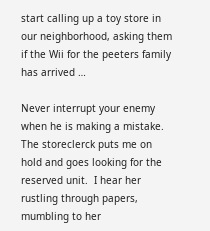start calling up a toy store in our neighborhood, asking them if the Wii for the peeters family has arrived …

Never interrupt your enemy when he is making a mistake.
The storeclerck puts me on hold and goes looking for the reserved unit.  I hear her rustling through papers, mumbling to her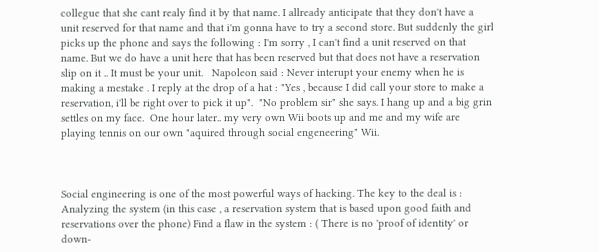collegue that she cant realy find it by that name. I allready anticipate that they don't have a unit reserved for that name and that i'm gonna have to try a second store. But suddenly the girl picks up the phone and says the following : I'm sorry , I can't find a unit reserved on that name. But we do have a unit here that has been reserved but that does not have a reservation slip on it .. It must be your unit.   Napoleon said : Never interupt your enemy when he is making a mestake . I reply at the drop of a hat : "Yes , because I did call your store to make a reservation, i'll be right over to pick it up".  "No problem sir" she says. I hang up and a big grin settles on my face.  One hour later.. my very own Wii boots up and me and my wife are playing tennis on our own "aquired through social engeneering" Wii.



Social engineering is one of the most powerful ways of hacking. The key to the deal is : Analyzing the system (in this case , a reservation system that is based upon good faith and reservations over the phone) Find a flaw in the system : ( There is no 'proof of identity' or down-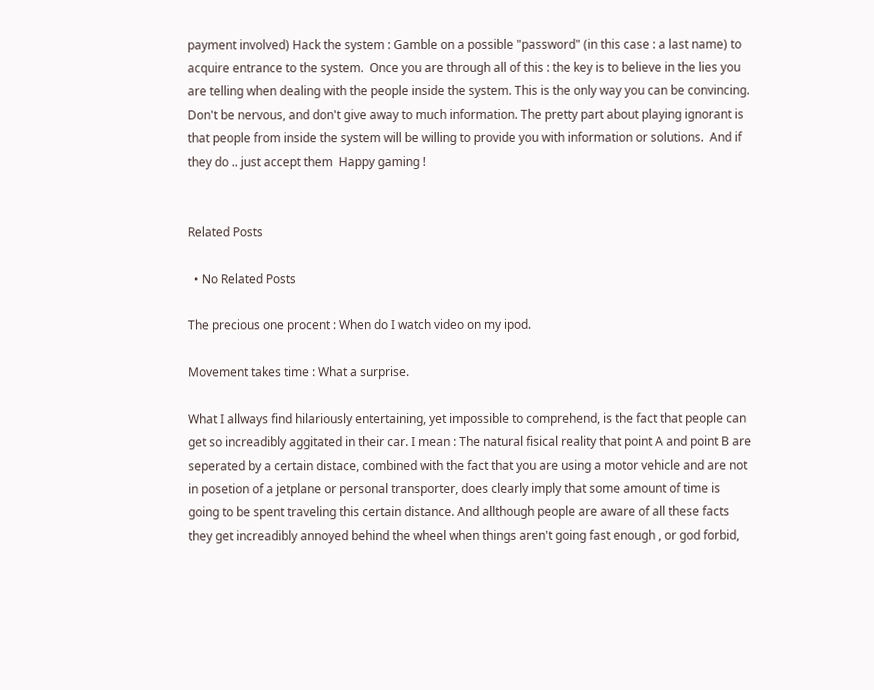payment involved) Hack the system : Gamble on a possible "password" (in this case : a last name) to acquire entrance to the system.  Once you are through all of this : the key is to believe in the lies you are telling when dealing with the people inside the system. This is the only way you can be convincing. Don't be nervous, and don't give away to much information. The pretty part about playing ignorant is that people from inside the system will be willing to provide you with information or solutions.  And if they do .. just accept them  Happy gaming !


Related Posts

  • No Related Posts

The precious one procent : When do I watch video on my ipod.

Movement takes time : What a surprise.

What I allways find hilariously entertaining, yet impossible to comprehend, is the fact that people can get so increadibly aggitated in their car. I mean : The natural fisical reality that point A and point B are seperated by a certain distace, combined with the fact that you are using a motor vehicle and are not in posetion of a jetplane or personal transporter, does clearly imply that some amount of time is going to be spent traveling this certain distance. And allthough people are aware of all these facts they get increadibly annoyed behind the wheel when things aren't going fast enough , or god forbid,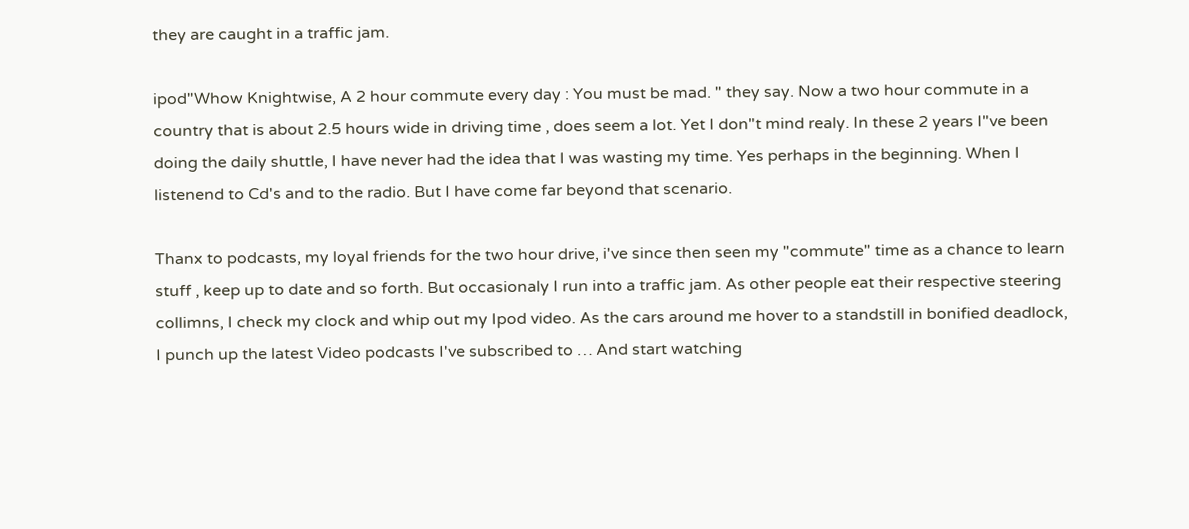they are caught in a traffic jam.

ipod"Whow Knightwise, A 2 hour commute every day : You must be mad. " they say. Now a two hour commute in a country that is about 2.5 hours wide in driving time , does seem a lot. Yet I don"t mind realy. In these 2 years I"ve been doing the daily shuttle, I have never had the idea that I was wasting my time. Yes perhaps in the beginning. When I listenend to Cd's and to the radio. But I have come far beyond that scenario.

Thanx to podcasts, my loyal friends for the two hour drive, i've since then seen my "commute" time as a chance to learn stuff , keep up to date and so forth. But occasionaly I run into a traffic jam. As other people eat their respective steering collimns, I check my clock and whip out my Ipod video. As the cars around me hover to a standstill in bonified deadlock, I punch up the latest Video podcasts I've subscribed to … And start watching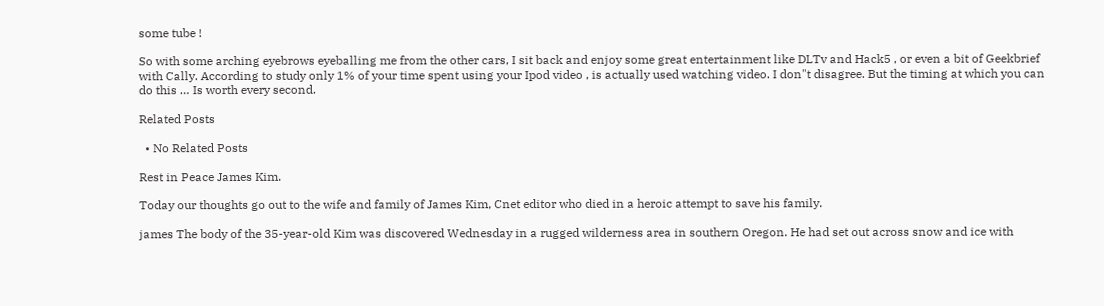some tube !

So with some arching eyebrows eyeballing me from the other cars, I sit back and enjoy some great entertainment like DLTv and Hack5 , or even a bit of Geekbrief with Cally. According to study only 1% of your time spent using your Ipod video , is actually used watching video. I don"t disagree. But the timing at which you can do this … Is worth every second.

Related Posts

  • No Related Posts

Rest in Peace James Kim.

Today our thoughts go out to the wife and family of James Kim, Cnet editor who died in a heroic attempt to save his family.

james The body of the 35-year-old Kim was discovered Wednesday in a rugged wilderness area in southern Oregon. He had set out across snow and ice with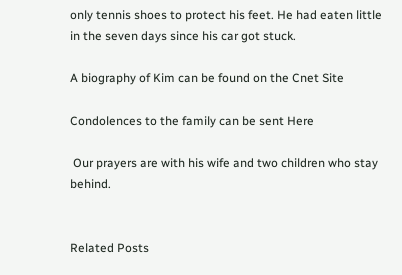only tennis shoes to protect his feet. He had eaten little in the seven days since his car got stuck.

A biography of Kim can be found on the Cnet Site

Condolences to the family can be sent Here

 Our prayers are with his wife and two children who stay behind.


Related Posts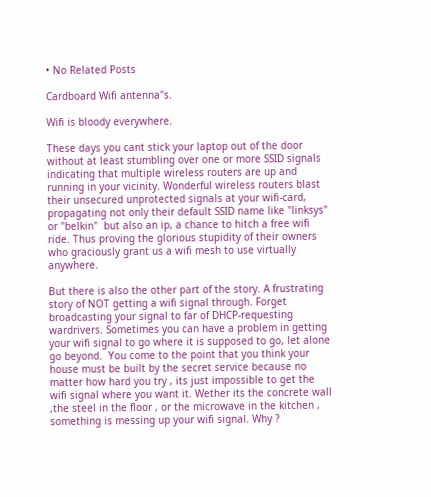• No Related Posts

Cardboard Wifi antenna"s.

Wifi is bloody everywhere.

These days you cant stick your laptop out of the door without at least stumbling over one or more SSID signals indicating that multiple wireless routers are up and running in your vicinity. Wonderful wireless routers blast their unsecured unprotected signals at your wifi-card, propagating not only their default SSID name like "linksys" or "belkin"  but also an ip, a chance to hitch a free wifi ride. Thus proving the glorious stupidity of their owners who graciously grant us a wifi mesh to use virtually anywhere.

But there is also the other part of the story. A frustrating story of NOT getting a wifi signal through. Forget broadcasting your signal to far of DHCP-requesting wardrivers. Sometimes you can have a problem in getting your wifi signal to go where it is supposed to go, let alone go beyond.  You come to the point that you think your house must be built by the secret service because no matter how hard you try , its just impossible to get the wifi signal where you want it. Wether its the concrete wall ,the steel in the floor , or the microwave in the kitchen , something is messing up your wifi signal. Why ?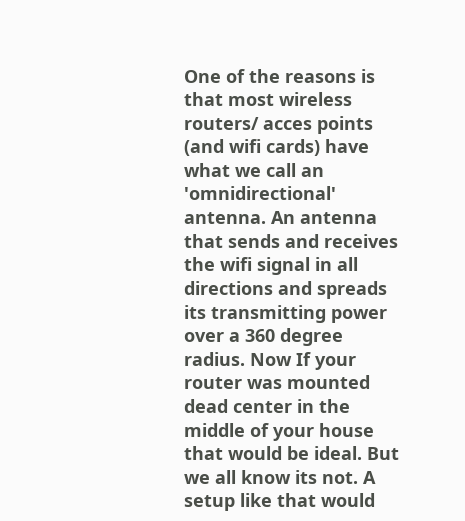One of the reasons is that most wireless routers/ acces points (and wifi cards) have what we call an 'omnidirectional' antenna. An antenna that sends and receives the wifi signal in all directions and spreads its transmitting power over a 360 degree radius. Now If your router was mounted dead center in the middle of your house that would be ideal. But we all know its not. A setup like that would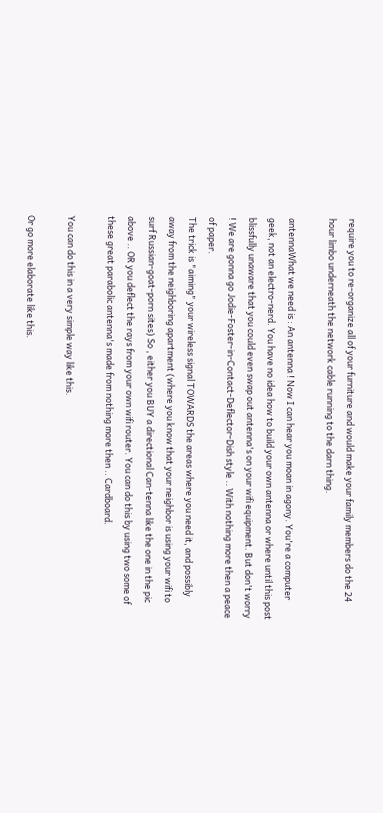require you to re-organize all of your furniture and would make your family members do the 24 hour limbo underneath the network cable running to the darn thing.

antennaWhat we need is : An antenna ! Now I can hear you moan in agony. You're a computer geek, not an electro-nerd. You have no idea how to build your own antenna or where until this post blissfully unaware that you could even swap out antenna's on your wifi equipment. But don't worry ! We are gonna go Jodie-Foster-in-Contact-Deflector-Dish style .. With nothing more then a peace of paper.
The trick is "aiming" your wireless signal TOWARDS the areas where you need it, and possibly away from the neighboring apartment (where you know that your neighbor is using your wifi to surf Russian-goat-porn sites) So , either you BUY a directional Can-tenna like the one in the pic above .. OR you deflect the rays from your own wifi router. You can do this by using two some of these great parabolic antenna's made from nothing more then .. Cardboard.

You can do this in a very simple way like this.

Or go more elaborate like this.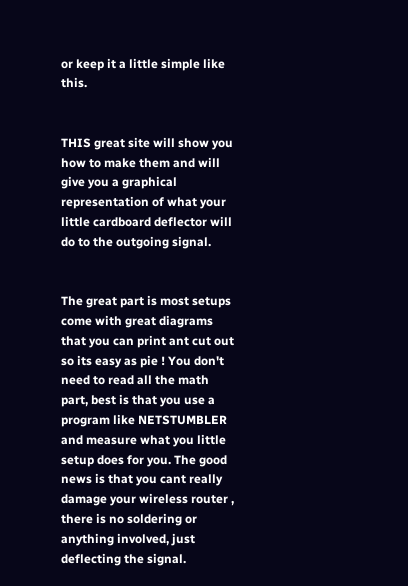or keep it a little simple like this.


THIS great site will show you how to make them and will give you a graphical representation of what your little cardboard deflector will do to the outgoing signal.


The great part is most setups  come with great diagrams that you can print ant cut out so its easy as pie ! You don't need to read all the math part, best is that you use a program like NETSTUMBLER and measure what you little setup does for you. The good news is that you cant really damage your wireless router , there is no soldering or anything involved, just deflecting the signal.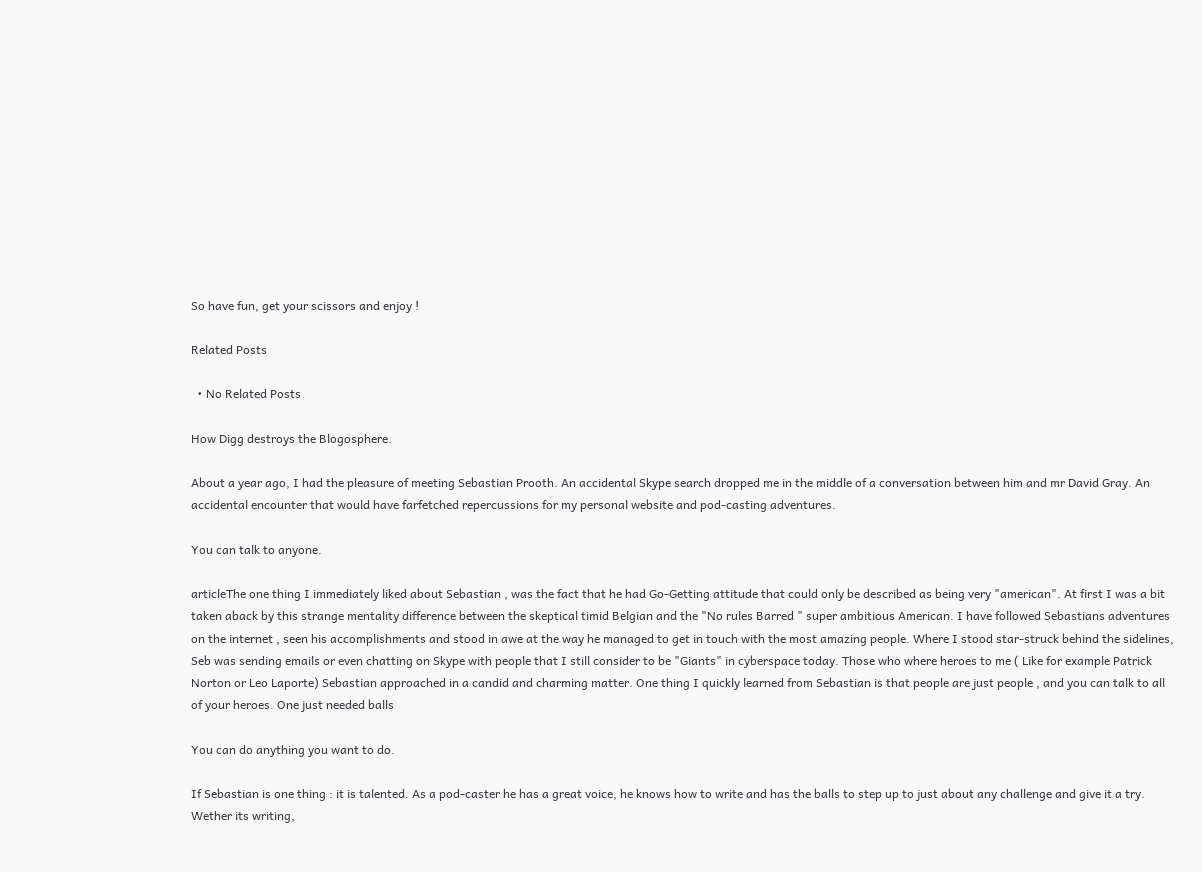So have fun, get your scissors and enjoy !

Related Posts

  • No Related Posts

How Digg destroys the Blogosphere.

About a year ago, I had the pleasure of meeting Sebastian Prooth. An accidental Skype search dropped me in the middle of a conversation between him and mr David Gray. An accidental encounter that would have farfetched repercussions for my personal website and pod-casting adventures.

You can talk to anyone.

articleThe one thing I immediately liked about Sebastian , was the fact that he had Go-Getting attitude that could only be described as being very "american". At first I was a bit taken aback by this strange mentality difference between the skeptical timid Belgian and the "No rules Barred " super ambitious American. I have followed Sebastians adventures on the internet , seen his accomplishments and stood in awe at the way he managed to get in touch with the most amazing people. Where I stood star-struck behind the sidelines, Seb was sending emails or even chatting on Skype with people that I still consider to be "Giants" in cyberspace today. Those who where heroes to me ( Like for example Patrick Norton or Leo Laporte) Sebastian approached in a candid and charming matter. One thing I quickly learned from Sebastian is that people are just people , and you can talk to all of your heroes. One just needed balls

You can do anything you want to do.

If Sebastian is one thing : it is talented. As a pod-caster he has a great voice, he knows how to write and has the balls to step up to just about any challenge and give it a try. Wether its writing,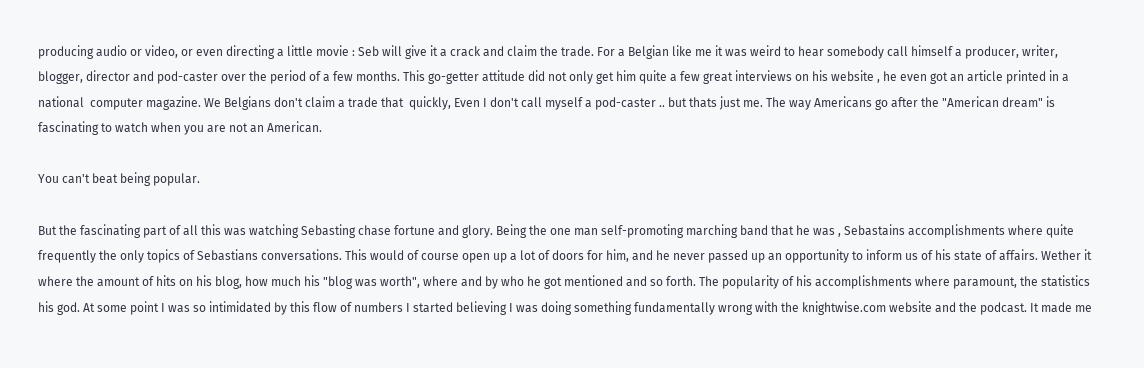producing audio or video, or even directing a little movie : Seb will give it a crack and claim the trade. For a Belgian like me it was weird to hear somebody call himself a producer, writer, blogger, director and pod-caster over the period of a few months. This go-getter attitude did not only get him quite a few great interviews on his website , he even got an article printed in a national  computer magazine. We Belgians don't claim a trade that  quickly, Even I don't call myself a pod-caster .. but thats just me. The way Americans go after the "American dream" is fascinating to watch when you are not an American.

You can't beat being popular.

But the fascinating part of all this was watching Sebasting chase fortune and glory. Being the one man self-promoting marching band that he was , Sebastains accomplishments where quite frequently the only topics of Sebastians conversations. This would of course open up a lot of doors for him, and he never passed up an opportunity to inform us of his state of affairs. Wether it where the amount of hits on his blog, how much his "blog was worth", where and by who he got mentioned and so forth. The popularity of his accomplishments where paramount, the statistics his god. At some point I was so intimidated by this flow of numbers I started believing I was doing something fundamentally wrong with the knightwise.com website and the podcast. It made me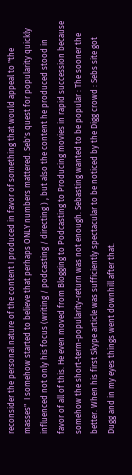reconsider the personal nature of the content I produced in favor of something that would appeal to "the masses"  I somehow started to believe that perhaps ONLY numbers mattered. Seb's quest for popularity quickly influenced not only his focus (writing / podcasting / directing ) , but also the content he produced stood in favor of all of this. He even moved from Blogging to Podcasting to Producing movies in rapid succession because somehow the short-term-popularity-return was not enough. Sebasting wanted to be popular : The sooner the better. When his first Skype article was sufficiently spectacular to be noticed by the Digg crowd : Sebs site got Dugg and in my eyes things went downhill after that.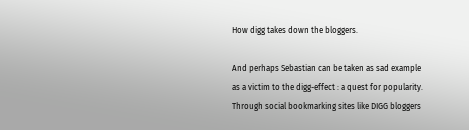How digg takes down the bloggers.

And perhaps Sebastian can be taken as sad example as a victim to the digg-effect : a quest for popularity. Through social bookmarking sites like DIGG bloggers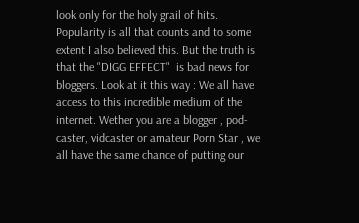look only for the holy grail of hits. Popularity is all that counts and to some extent I also believed this. But the truth is that the "DIGG EFFECT"  is bad news for bloggers. Look at it this way : We all have access to this incredible medium of the internet. Wether you are a blogger , pod-caster, vidcaster or amateur Porn Star , we all have the same chance of putting our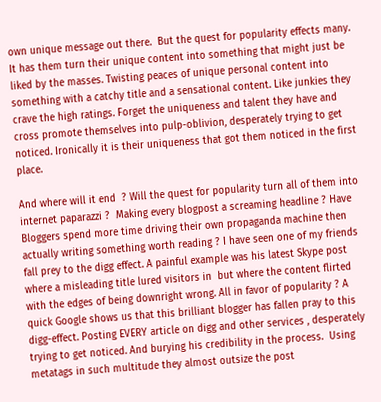own unique message out there.  But the quest for popularity effects many. It has them turn their unique content into something that might just be liked by the masses. Twisting peaces of unique personal content into something with a catchy title and a sensational content. Like junkies they crave the high ratings. Forget the uniqueness and talent they have and cross promote themselves into pulp-oblivion, desperately trying to get noticed. Ironically it is their uniqueness that got them noticed in the first place.

And where will it end  ? Will the quest for popularity turn all of them into internet paparazzi ?  Making every blogpost a screaming headline ? Have Bloggers spend more time driving their own propaganda machine then actually writing something worth reading ? I have seen one of my friends fall prey to the digg effect. A painful example was his latest Skype post where a misleading title lured visitors in  but where the content flirted with the edges of being downright wrong. All in favor of popularity ? A quick Google shows us that this brilliant blogger has fallen pray to this digg-effect. Posting EVERY article on digg and other services , desperately trying to get noticed. And burying his credibility in the process.  Using metatags in such multitude they almost outsize the post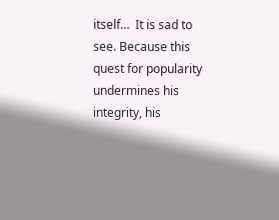itself…  It is sad to see. Because this quest for popularity undermines his integrity, his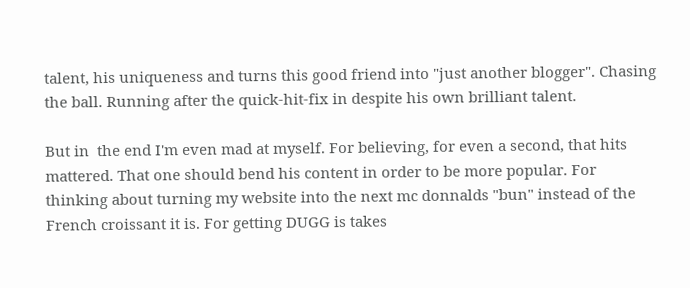talent, his uniqueness and turns this good friend into "just another blogger". Chasing the ball. Running after the quick-hit-fix in despite his own brilliant talent.

But in  the end I'm even mad at myself. For believing, for even a second, that hits mattered. That one should bend his content in order to be more popular. For thinking about turning my website into the next mc donnalds "bun" instead of the French croissant it is. For getting DUGG is takes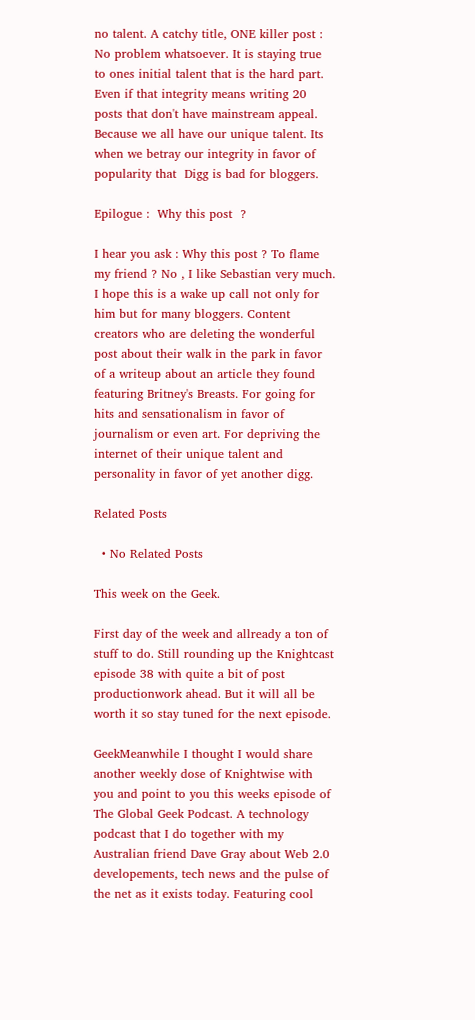no talent. A catchy title, ONE killer post : No problem whatsoever. It is staying true to ones initial talent that is the hard part. Even if that integrity means writing 20 posts that don't have mainstream appeal. Because we all have our unique talent. Its when we betray our integrity in favor of popularity that  Digg is bad for bloggers.

Epilogue :  Why this post  ?

I hear you ask : Why this post ? To flame my friend ? No , I like Sebastian very much. I hope this is a wake up call not only for him but for many bloggers. Content creators who are deleting the wonderful post about their walk in the park in favor of a writeup about an article they found featuring Britney's Breasts. For going for hits and sensationalism in favor of journalism or even art. For depriving the internet of their unique talent and personality in favor of yet another digg.

Related Posts

  • No Related Posts

This week on the Geek.

First day of the week and allready a ton of stuff to do. Still rounding up the Knightcast episode 38 with quite a bit of post productionwork ahead. But it will all be worth it so stay tuned for the next episode.

GeekMeanwhile I thought I would share another weekly dose of Knightwise with you and point to you this weeks episode of The Global Geek Podcast. A technology podcast that I do together with my Australian friend Dave Gray about Web 2.0 developements, tech news and the pulse of the net as it exists today. Featuring cool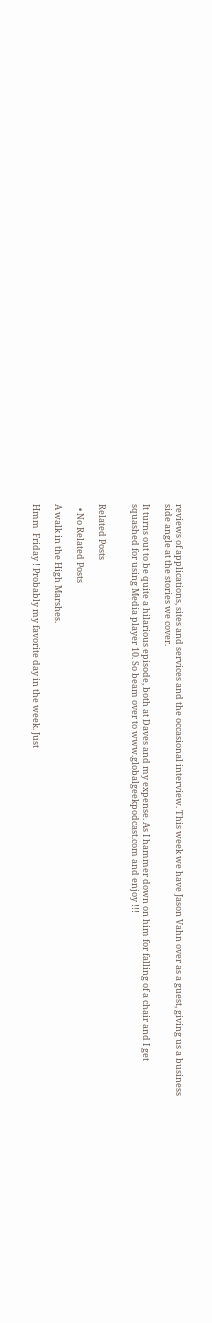reviews of applications, sites and services and the occasional interview. This week we have Jason Vahn over as a guest, giving us a business side angle at the stories we cover.

It turns out to be quite a hilarious episode, both at Daves and my expense. As I hammer down on him for falling of a chair and I get squashed for using Media player 10. So beam over to www.globalgeekpodcast.com and enjoy !!!


Related Posts

  • No Related Posts

A walk in the High Marshes.

Hmm  Friday ! Probably my favorite day in the week. Just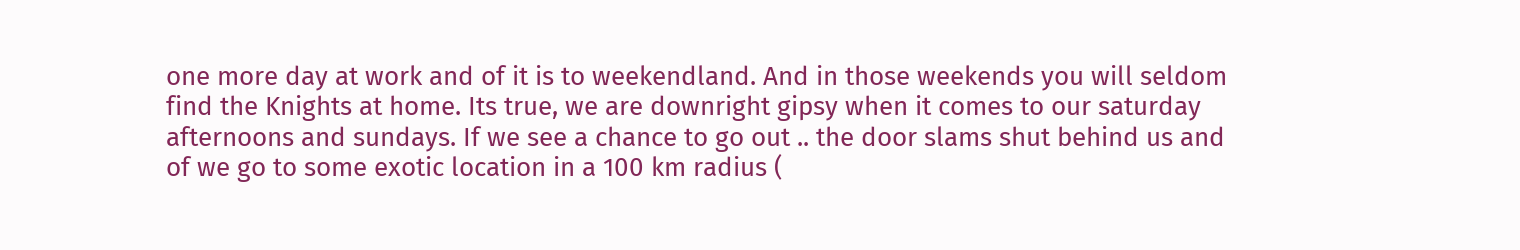one more day at work and of it is to weekendland. And in those weekends you will seldom find the Knights at home. Its true, we are downright gipsy when it comes to our saturday afternoons and sundays. If we see a chance to go out .. the door slams shut behind us and of we go to some exotic location in a 100 km radius (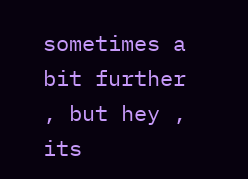sometimes a bit further , but hey , its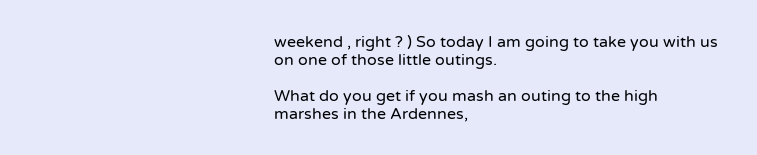weekend , right ? ) So today I am going to take you with us on one of those little outings.

What do you get if you mash an outing to the high marshes in the Ardennes,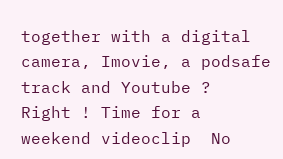together with a digital camera, Imovie, a podsafe track and Youtube ?  Right ! Time for a weekend videoclip  No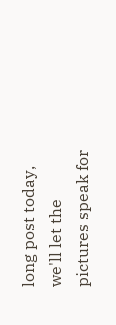long post today, we'll let the pictures speak for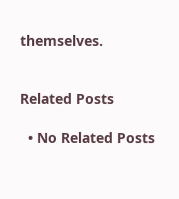themselves.


Related Posts

  • No Related Posts